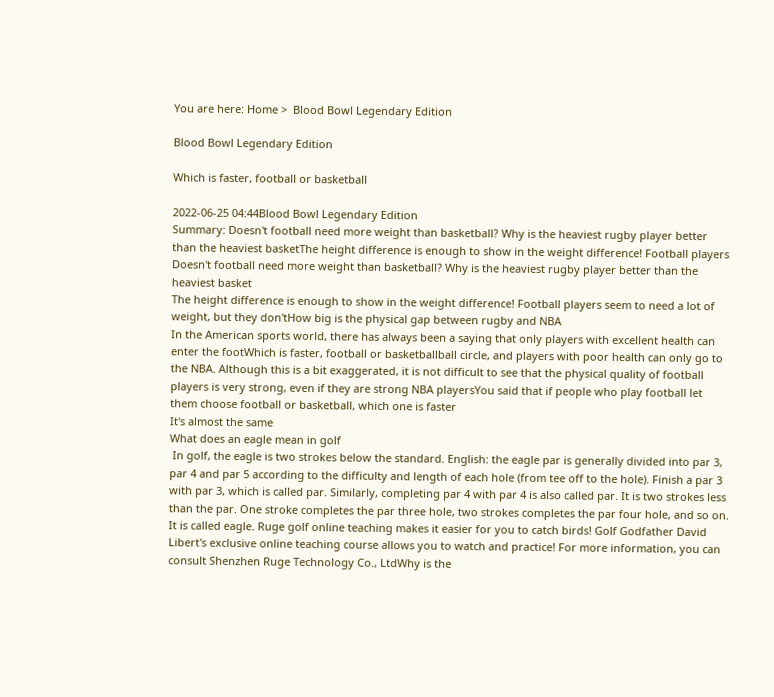You are here: Home >  Blood Bowl Legendary Edition

Blood Bowl Legendary Edition

Which is faster, football or basketball

2022-06-25 04:44Blood Bowl Legendary Edition
Summary: Doesn't football need more weight than basketball? Why is the heaviest rugby player better than the heaviest basketThe height difference is enough to show in the weight difference! Football players
Doesn't football need more weight than basketball? Why is the heaviest rugby player better than the heaviest basket
The height difference is enough to show in the weight difference! Football players seem to need a lot of weight, but they don'tHow big is the physical gap between rugby and NBA
In the American sports world, there has always been a saying that only players with excellent health can enter the footWhich is faster, football or basketballball circle, and players with poor health can only go to the NBA. Although this is a bit exaggerated, it is not difficult to see that the physical quality of football players is very strong, even if they are strong NBA playersYou said that if people who play football let them choose football or basketball, which one is faster
It's almost the same
What does an eagle mean in golf
 In golf, the eagle is two strokes below the standard. English: the eagle par is generally divided into par 3, par 4 and par 5 according to the difficulty and length of each hole (from tee off to the hole). Finish a par 3 with par 3, which is called par. Similarly, completing par 4 with par 4 is also called par. It is two strokes less than the par. One stroke completes the par three hole, two strokes completes the par four hole, and so on. It is called eagle. Ruge golf online teaching makes it easier for you to catch birds! Golf Godfather David Libert's exclusive online teaching course allows you to watch and practice! For more information, you can consult Shenzhen Ruge Technology Co., LtdWhy is the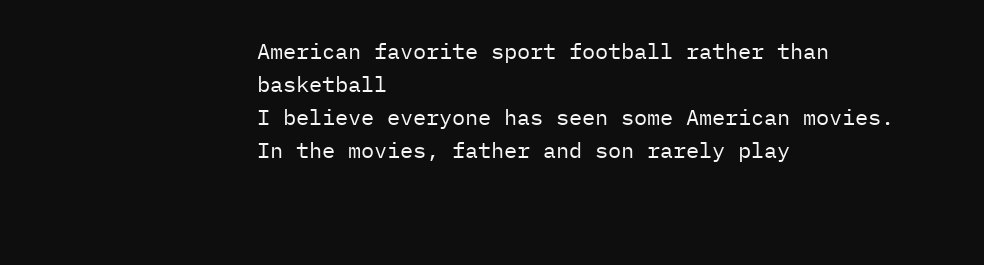American favorite sport football rather than basketball
I believe everyone has seen some American movies. In the movies, father and son rarely play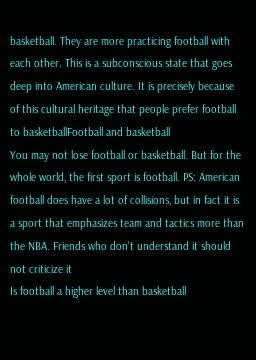basketball. They are more practicing football with each other. This is a subconscious state that goes deep into American culture. It is precisely because of this cultural heritage that people prefer football to basketballFootball and basketball
You may not lose football or basketball. But for the whole world, the first sport is football. PS: American football does have a lot of collisions, but in fact it is a sport that emphasizes team and tactics more than the NBA. Friends who don't understand it should not criticize it
Is football a higher level than basketball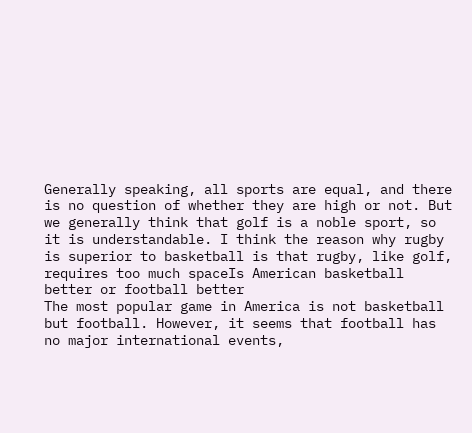Generally speaking, all sports are equal, and there is no question of whether they are high or not. But we generally think that golf is a noble sport, so it is understandable. I think the reason why rugby is superior to basketball is that rugby, like golf, requires too much spaceIs American basketball better or football better
The most popular game in America is not basketball but football. However, it seems that football has no major international events,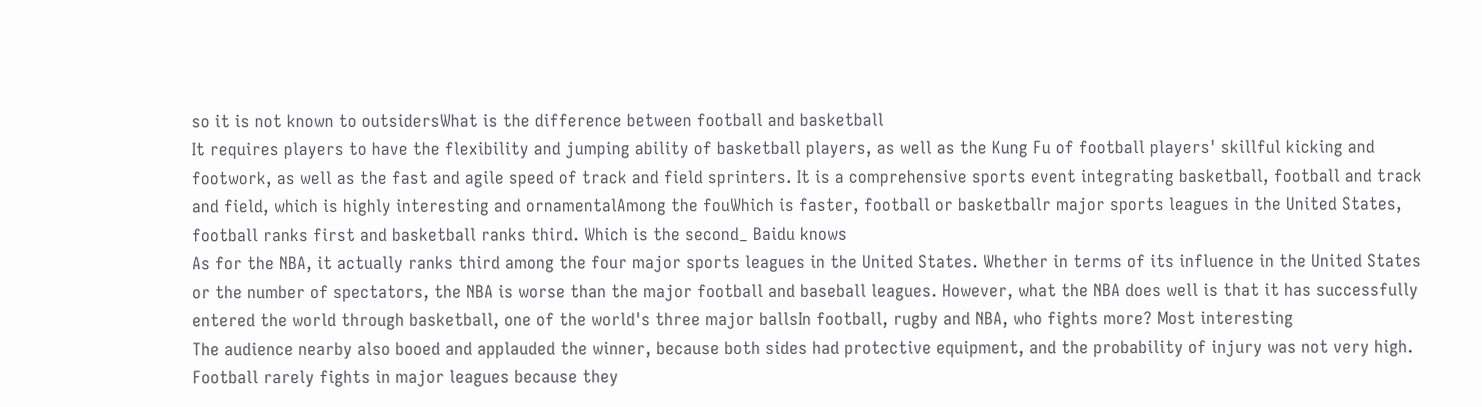so it is not known to outsidersWhat is the difference between football and basketball
It requires players to have the flexibility and jumping ability of basketball players, as well as the Kung Fu of football players' skillful kicking and footwork, as well as the fast and agile speed of track and field sprinters. It is a comprehensive sports event integrating basketball, football and track and field, which is highly interesting and ornamentalAmong the fouWhich is faster, football or basketballr major sports leagues in the United States, football ranks first and basketball ranks third. Which is the second_ Baidu knows
As for the NBA, it actually ranks third among the four major sports leagues in the United States. Whether in terms of its influence in the United States or the number of spectators, the NBA is worse than the major football and baseball leagues. However, what the NBA does well is that it has successfully entered the world through basketball, one of the world's three major ballsIn football, rugby and NBA, who fights more? Most interesting
The audience nearby also booed and applauded the winner, because both sides had protective equipment, and the probability of injury was not very high. Football rarely fights in major leagues because they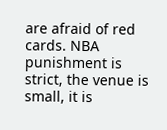are afraid of red cards. NBA punishment is strict, the venue is small, it is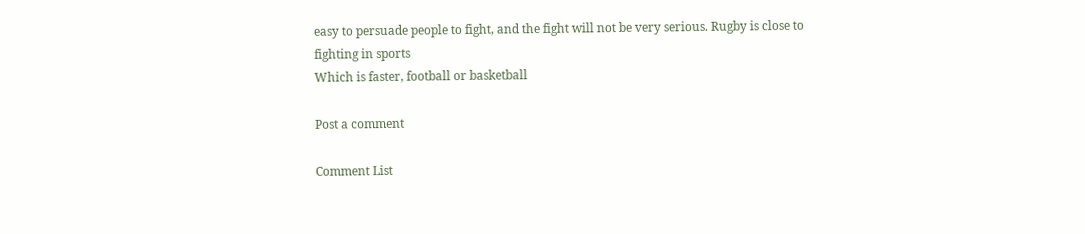easy to persuade people to fight, and the fight will not be very serious. Rugby is close to fighting in sports
Which is faster, football or basketball

Post a comment

Comment List